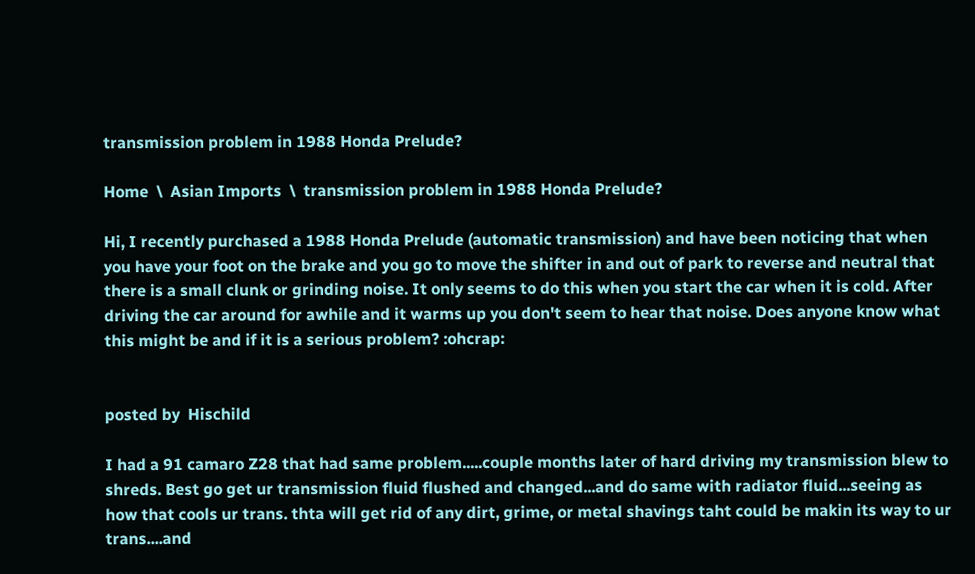transmission problem in 1988 Honda Prelude?

Home  \  Asian Imports  \  transmission problem in 1988 Honda Prelude?

Hi, I recently purchased a 1988 Honda Prelude (automatic transmission) and have been noticing that when you have your foot on the brake and you go to move the shifter in and out of park to reverse and neutral that there is a small clunk or grinding noise. It only seems to do this when you start the car when it is cold. After driving the car around for awhile and it warms up you don't seem to hear that noise. Does anyone know what this might be and if it is a serious problem? :ohcrap:


posted by  Hischild

I had a 91 camaro Z28 that had same problem.....couple months later of hard driving my transmission blew to shreds. Best go get ur transmission fluid flushed and changed...and do same with radiator fluid...seeing as how that cools ur trans. thta will get rid of any dirt, grime, or metal shavings taht could be makin its way to ur trans....and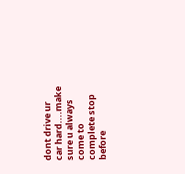dont drive ur car hard....make sure u always come to complete stop before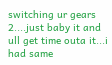switching ur gears 2....just baby it and ull get time outa it...i had same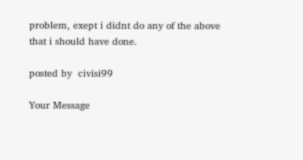problem, exept i didnt do any of the above that i should have done.

posted by  civisi99

Your Message